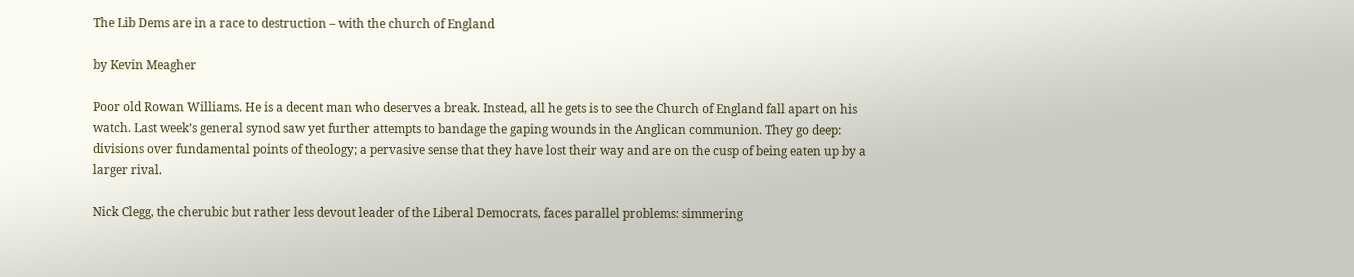The Lib Dems are in a race to destruction – with the church of England

by Kevin Meagher

Poor old Rowan Williams. He is a decent man who deserves a break. Instead, all he gets is to see the Church of England fall apart on his watch. Last week’s general synod saw yet further attempts to bandage the gaping wounds in the Anglican communion. They go deep: divisions over fundamental points of theology; a pervasive sense that they have lost their way and are on the cusp of being eaten up by a larger rival.

Nick Clegg, the cherubic but rather less devout leader of the Liberal Democrats, faces parallel problems: simmering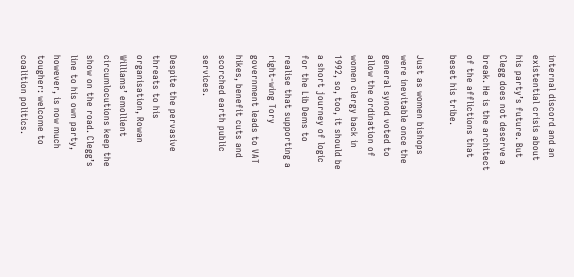internal discord and an existential crisis about his party’s future. But Clegg does not deserve a break. He is the architect of the afflictions that beset his tribe.

Just as women bishops were inevitable once the general synod voted to allow the ordination of women clergy back in 1992, so, too, it should be a short journey of logic for the Lib Dems to realise that supporting a right-wing Tory government leads to VAT hikes, benefit cuts and scorched earth public services.

Despite the pervasive threats to his organisation, Rowan Williams’ emollient circumlocutions keep the show on the road. Clegg’s line to his own party, however, is now much tougher: welcome to coalition politics.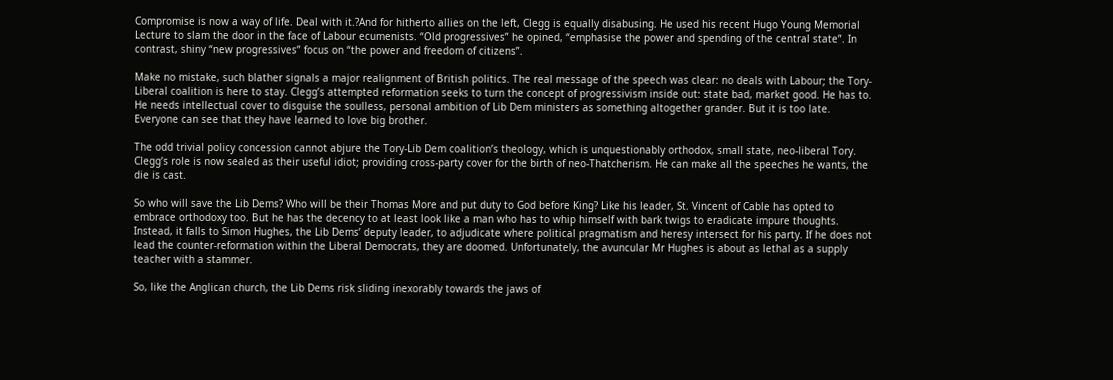Compromise is now a way of life. Deal with it.?And for hitherto allies on the left, Clegg is equally disabusing. He used his recent Hugo Young Memorial Lecture to slam the door in the face of Labour ecumenists. “Old progressives” he opined, “emphasise the power and spending of the central state”. In contrast, shiny “new progressives” focus on “the power and freedom of citizens”.

Make no mistake, such blather signals a major realignment of British politics. The real message of the speech was clear: no deals with Labour; the Tory-Liberal coalition is here to stay. Clegg’s attempted reformation seeks to turn the concept of progressivism inside out: state bad, market good. He has to. He needs intellectual cover to disguise the soulless, personal ambition of Lib Dem ministers as something altogether grander. But it is too late. Everyone can see that they have learned to love big brother.

The odd trivial policy concession cannot abjure the Tory-Lib Dem coalition’s theology, which is unquestionably orthodox, small state, neo-liberal Tory. Clegg’s role is now sealed as their useful idiot; providing cross-party cover for the birth of neo-Thatcherism. He can make all the speeches he wants, the die is cast.

So who will save the Lib Dems? Who will be their Thomas More and put duty to God before King? Like his leader, St. Vincent of Cable has opted to embrace orthodoxy too. But he has the decency to at least look like a man who has to whip himself with bark twigs to eradicate impure thoughts. Instead, it falls to Simon Hughes, the Lib Dems’ deputy leader, to adjudicate where political pragmatism and heresy intersect for his party. If he does not lead the counter-reformation within the Liberal Democrats, they are doomed. Unfortunately, the avuncular Mr Hughes is about as lethal as a supply teacher with a stammer.

So, like the Anglican church, the Lib Dems risk sliding inexorably towards the jaws of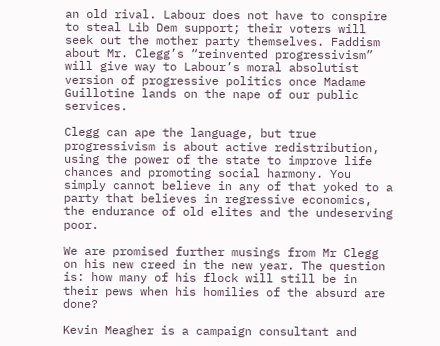an old rival. Labour does not have to conspire to steal Lib Dem support; their voters will seek out the mother party themselves. Faddism about Mr. Clegg’s “reinvented progressivism” will give way to Labour’s moral absolutist version of progressive politics once Madame Guillotine lands on the nape of our public services.

Clegg can ape the language, but true progressivism is about active redistribution, using the power of the state to improve life chances and promoting social harmony. You simply cannot believe in any of that yoked to a party that believes in regressive economics, the endurance of old elites and the undeserving poor.

We are promised further musings from Mr Clegg on his new creed in the new year. The question is: how many of his flock will still be in their pews when his homilies of the absurd are done?

Kevin Meagher is a campaign consultant and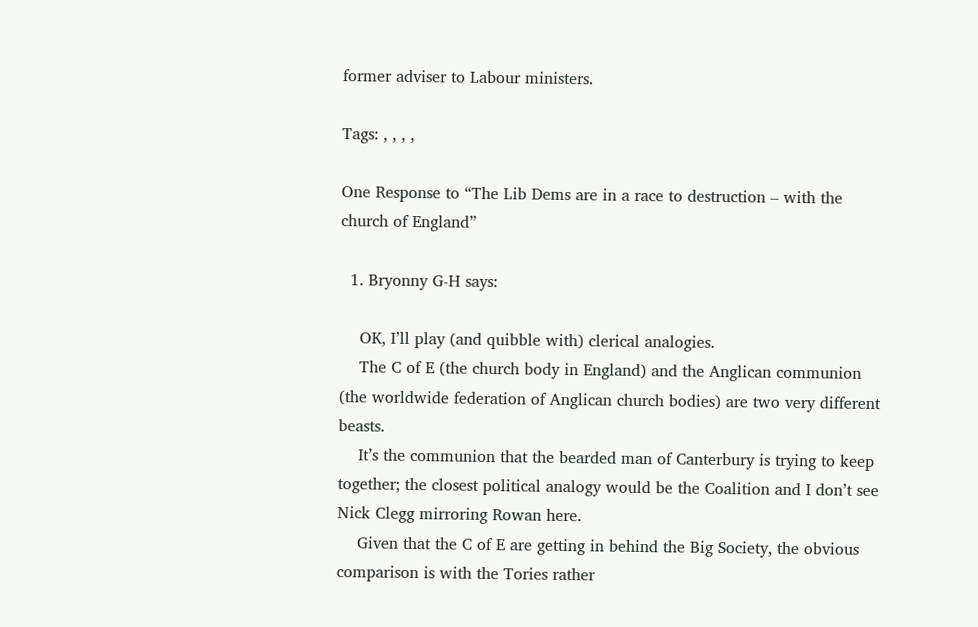former adviser to Labour ministers.

Tags: , , , ,

One Response to “The Lib Dems are in a race to destruction – with the church of England”

  1. Bryonny G-H says:

    OK, I’ll play (and quibble with) clerical analogies.
    The C of E (the church body in England) and the Anglican communion (the worldwide federation of Anglican church bodies) are two very different beasts.
    It’s the communion that the bearded man of Canterbury is trying to keep together; the closest political analogy would be the Coalition and I don’t see Nick Clegg mirroring Rowan here.
    Given that the C of E are getting in behind the Big Society, the obvious comparison is with the Tories rather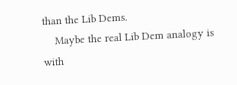than the Lib Dems.
    Maybe the real Lib Dem analogy is with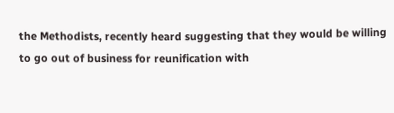the Methodists, recently heard suggesting that they would be willing to go out of business for reunification with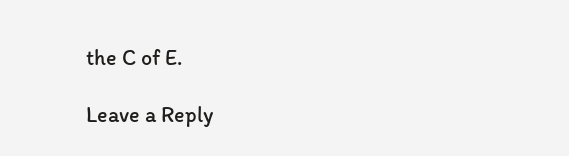the C of E.

Leave a Reply